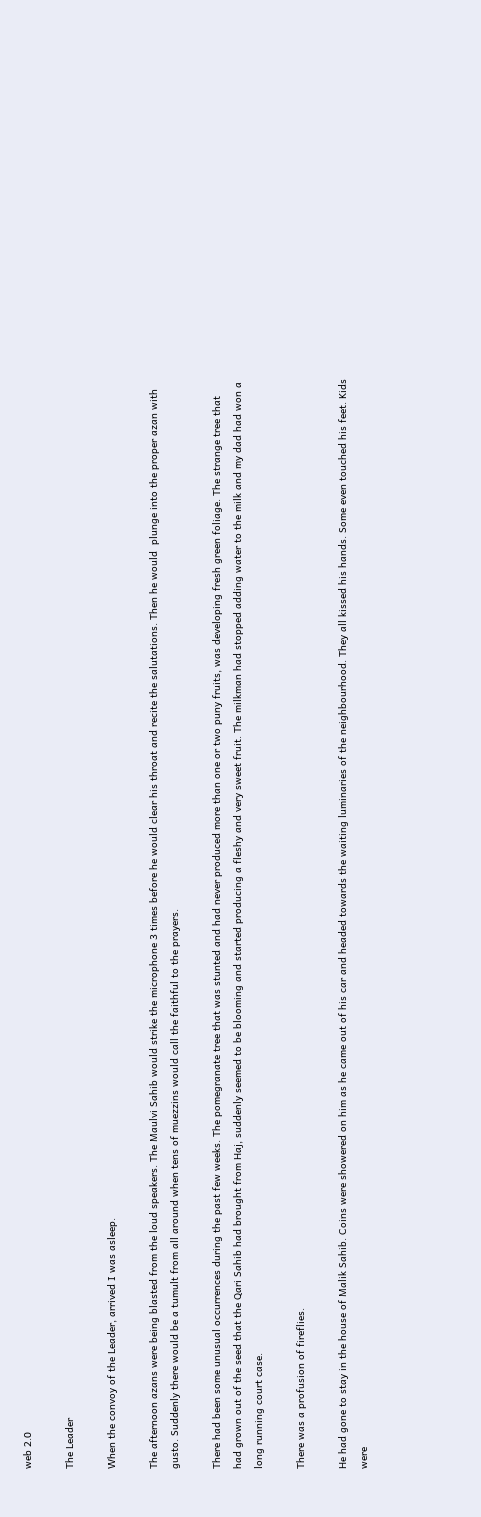web 2.0

The Leader

When the convoy of the Leader, arrived I was asleep.

The afternoon azans were being blasted from the loud speakers. The Maulvi Sahib would strike the microphone 3 times before he would clear his throat and recite the salutations. Then he would  plunge into the proper azan with gusto. Suddenly there would be a tumult from all around when tens of muezzins would call the faithful to the prayers.

There had been some unusual occurrences during the past few weeks. The pomegranate tree that was stunted and had never produced more than one or two puny fruits, was developing fresh green foliage. The strange tree that had grown out of the seed that the Qari Sahib had brought from Haj, suddenly seemed to be blooming and started producing a fleshy and very sweet fruit. The milkman had stopped adding water to the milk and my dad had won a long running court case.

There was a profusion of fireflies.

He had gone to stay in the house of Malik Sahib. Coins were showered on him as he came out of his car and headed towards the waiting luminaries of the neighbourhood. They all kissed his hands. Some even touched his feet. Kids were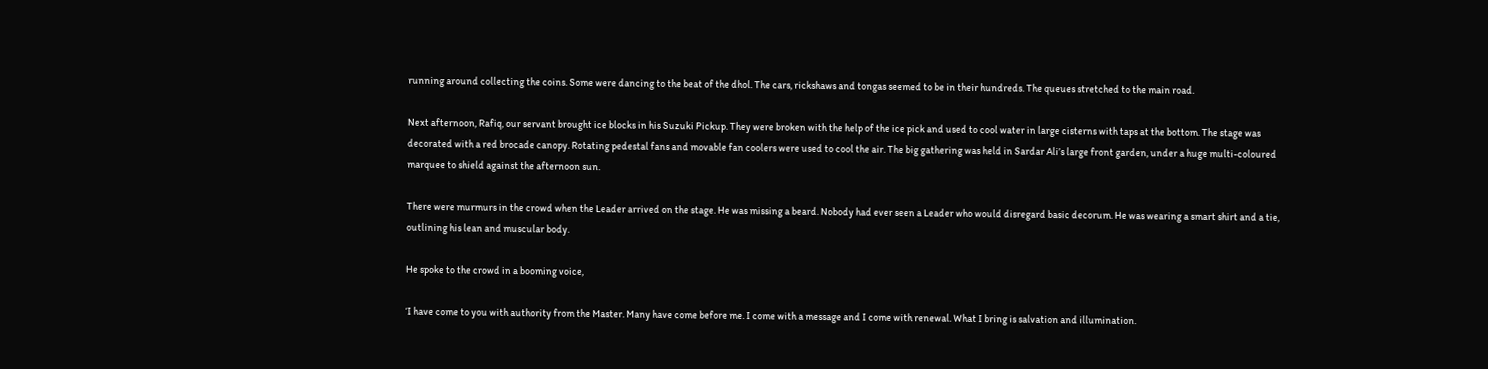running around collecting the coins. Some were dancing to the beat of the dhol. The cars, rickshaws and tongas seemed to be in their hundreds. The queues stretched to the main road.

Next afternoon, Rafiq, our servant brought ice blocks in his Suzuki Pickup. They were broken with the help of the ice pick and used to cool water in large cisterns with taps at the bottom. The stage was decorated with a red brocade canopy. Rotating pedestal fans and movable fan coolers were used to cool the air. The big gathering was held in Sardar Ali’s large front garden, under a huge multi-coloured marquee to shield against the afternoon sun.

There were murmurs in the crowd when the Leader arrived on the stage. He was missing a beard. Nobody had ever seen a Leader who would disregard basic decorum. He was wearing a smart shirt and a tie, outlining his lean and muscular body.

He spoke to the crowd in a booming voice,

‘I have come to you with authority from the Master. Many have come before me. I come with a message and I come with renewal. What I bring is salvation and illumination.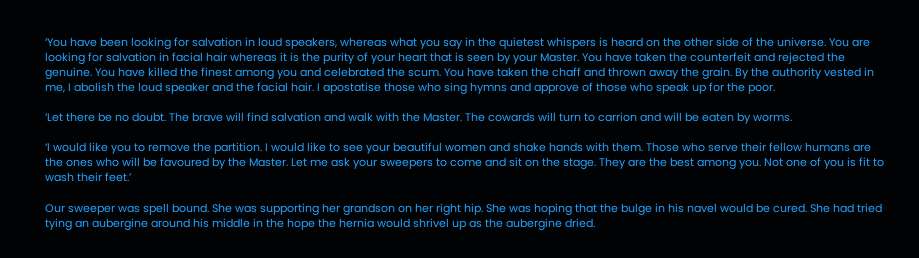‘You have been looking for salvation in loud speakers, whereas what you say in the quietest whispers is heard on the other side of the universe. You are looking for salvation in facial hair whereas it is the purity of your heart that is seen by your Master. You have taken the counterfeit and rejected the genuine. You have killed the finest among you and celebrated the scum. You have taken the chaff and thrown away the grain. By the authority vested in me, I abolish the loud speaker and the facial hair. I apostatise those who sing hymns and approve of those who speak up for the poor.

‘Let there be no doubt. The brave will find salvation and walk with the Master. The cowards will turn to carrion and will be eaten by worms.

‘I would like you to remove the partition. I would like to see your beautiful women and shake hands with them. Those who serve their fellow humans are the ones who will be favoured by the Master. Let me ask your sweepers to come and sit on the stage. They are the best among you. Not one of you is fit to wash their feet.’

Our sweeper was spell bound. She was supporting her grandson on her right hip. She was hoping that the bulge in his navel would be cured. She had tried tying an aubergine around his middle in the hope the hernia would shrivel up as the aubergine dried.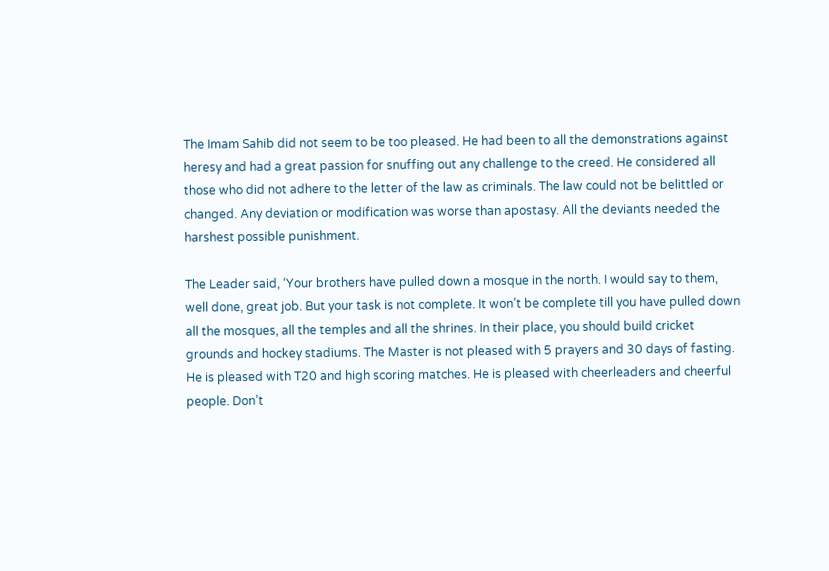The Imam Sahib did not seem to be too pleased. He had been to all the demonstrations against heresy and had a great passion for snuffing out any challenge to the creed. He considered all those who did not adhere to the letter of the law as criminals. The law could not be belittled or changed. Any deviation or modification was worse than apostasy. All the deviants needed the harshest possible punishment.

The Leader said, ‘Your brothers have pulled down a mosque in the north. I would say to them, well done, great job. But your task is not complete. It won’t be complete till you have pulled down all the mosques, all the temples and all the shrines. In their place, you should build cricket grounds and hockey stadiums. The Master is not pleased with 5 prayers and 30 days of fasting. He is pleased with T20 and high scoring matches. He is pleased with cheerleaders and cheerful people. Don’t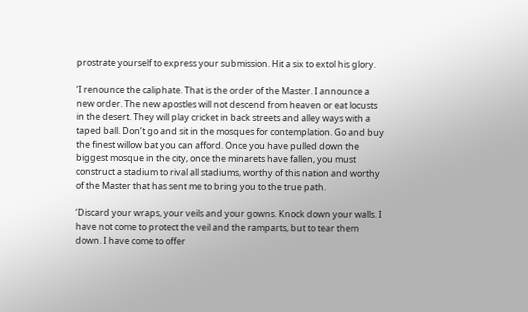prostrate yourself to express your submission. Hit a six to extol his glory.

‘I renounce the caliphate. That is the order of the Master. I announce a new order. The new apostles will not descend from heaven or eat locusts in the desert. They will play cricket in back streets and alley ways with a taped ball. Don’t go and sit in the mosques for contemplation. Go and buy the finest willow bat you can afford. Once you have pulled down the biggest mosque in the city, once the minarets have fallen, you must construct a stadium to rival all stadiums, worthy of this nation and worthy of the Master that has sent me to bring you to the true path.

‘Discard your wraps, your veils and your gowns. Knock down your walls. I have not come to protect the veil and the ramparts, but to tear them down. I have come to offer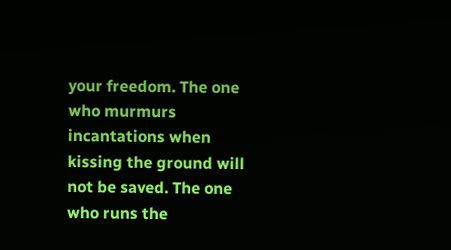your freedom. The one who murmurs incantations when kissing the ground will not be saved. The one who runs the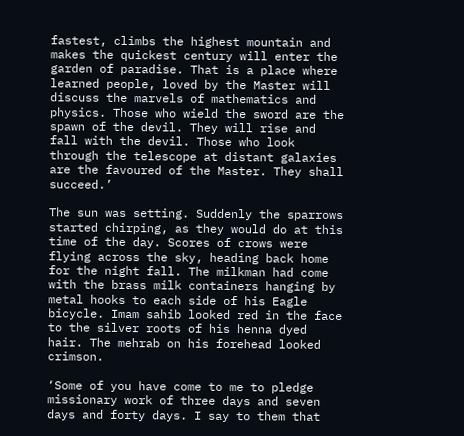fastest, climbs the highest mountain and makes the quickest century will enter the garden of paradise. That is a place where learned people, loved by the Master will discuss the marvels of mathematics and physics. Those who wield the sword are the spawn of the devil. They will rise and fall with the devil. Those who look through the telescope at distant galaxies are the favoured of the Master. They shall succeed.’

The sun was setting. Suddenly the sparrows started chirping, as they would do at this time of the day. Scores of crows were flying across the sky, heading back home for the night fall. The milkman had come with the brass milk containers hanging by metal hooks to each side of his Eagle bicycle. Imam sahib looked red in the face to the silver roots of his henna dyed hair. The mehrab on his forehead looked crimson.

‘Some of you have come to me to pledge missionary work of three days and seven days and forty days. I say to them that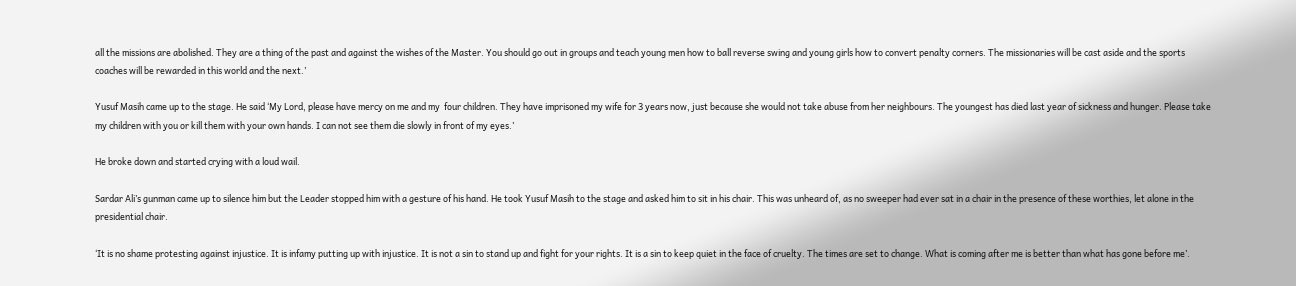all the missions are abolished. They are a thing of the past and against the wishes of the Master. You should go out in groups and teach young men how to ball reverse swing and young girls how to convert penalty corners. The missionaries will be cast aside and the sports coaches will be rewarded in this world and the next.’

Yusuf Masih came up to the stage. He said ‘My Lord, please have mercy on me and my  four children. They have imprisoned my wife for 3 years now, just because she would not take abuse from her neighbours. The youngest has died last year of sickness and hunger. Please take my children with you or kill them with your own hands. I can not see them die slowly in front of my eyes.’

He broke down and started crying with a loud wail.

Sardar Ali’s gunman came up to silence him but the Leader stopped him with a gesture of his hand. He took Yusuf Masih to the stage and asked him to sit in his chair. This was unheard of, as no sweeper had ever sat in a chair in the presence of these worthies, let alone in the presidential chair.

‘It is no shame protesting against injustice. It is infamy putting up with injustice. It is not a sin to stand up and fight for your rights. It is a sin to keep quiet in the face of cruelty. The times are set to change. What is coming after me is better than what has gone before me’.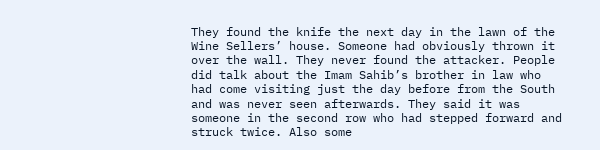They found the knife the next day in the lawn of the Wine Sellers’ house. Someone had obviously thrown it over the wall. They never found the attacker. People did talk about the Imam Sahib’s brother in law who had come visiting just the day before from the South and was never seen afterwards. They said it was someone in the second row who had stepped forward and struck twice. Also some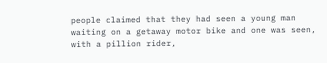people claimed that they had seen a young man waiting on a getaway motor bike and one was seen, with a pillion rider,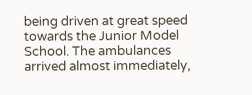being driven at great speed towards the Junior Model School. The ambulances arrived almost immediately,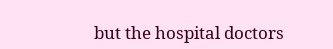but the hospital doctors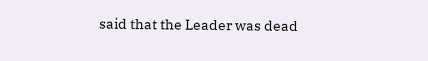said that the Leader was dead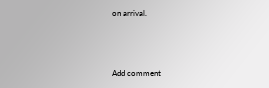on arrival.



Add comment